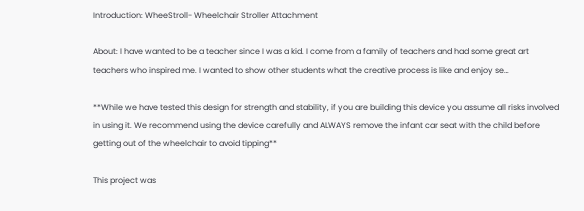Introduction: WheeStroll- Wheelchair Stroller Attachment

About: I have wanted to be a teacher since I was a kid. I come from a family of teachers and had some great art teachers who inspired me. I wanted to show other students what the creative process is like and enjoy se…

**While we have tested this design for strength and stability, if you are building this device you assume all risks involved in using it. We recommend using the device carefully and ALWAYS remove the infant car seat with the child before getting out of the wheelchair to avoid tipping**

This project was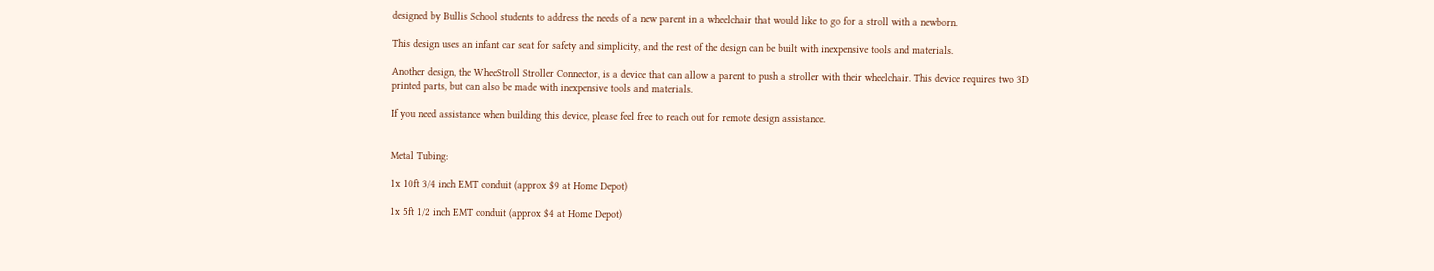designed by Bullis School students to address the needs of a new parent in a wheelchair that would like to go for a stroll with a newborn.

This design uses an infant car seat for safety and simplicity, and the rest of the design can be built with inexpensive tools and materials.

Another design, the WheeStroll Stroller Connector, is a device that can allow a parent to push a stroller with their wheelchair. This device requires two 3D printed parts, but can also be made with inexpensive tools and materials.

If you need assistance when building this device, please feel free to reach out for remote design assistance.


Metal Tubing:

1x 10ft 3/4 inch EMT conduit (approx $9 at Home Depot)

1x 5ft 1/2 inch EMT conduit (approx $4 at Home Depot)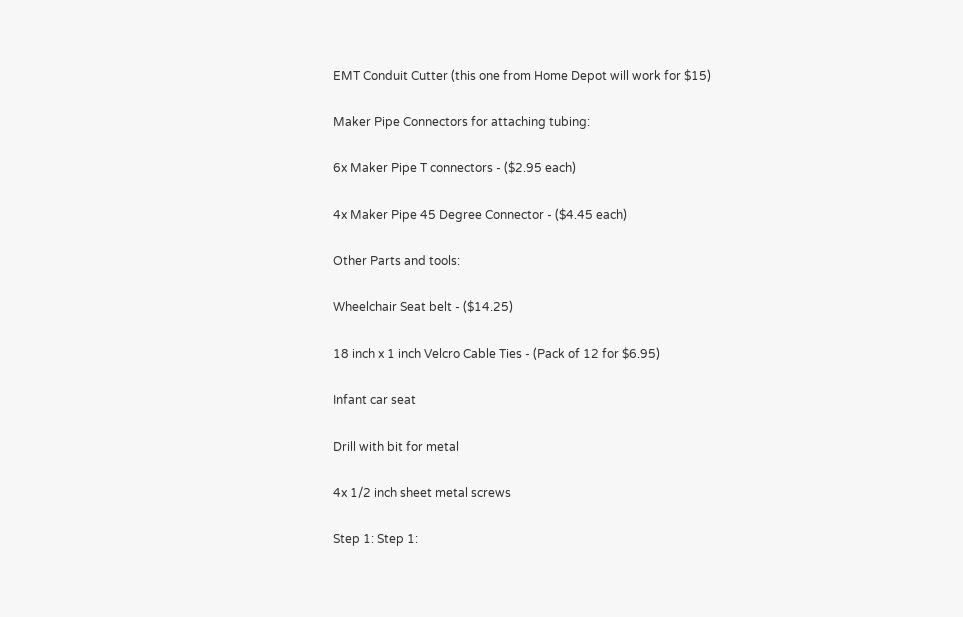EMT Conduit Cutter (this one from Home Depot will work for $15)

Maker Pipe Connectors for attaching tubing:

6x Maker Pipe T connectors - ($2.95 each)

4x Maker Pipe 45 Degree Connector - ($4.45 each)

Other Parts and tools:

Wheelchair Seat belt - ($14.25)

18 inch x 1 inch Velcro Cable Ties - (Pack of 12 for $6.95)

Infant car seat

Drill with bit for metal

4x 1/2 inch sheet metal screws

Step 1: Step 1: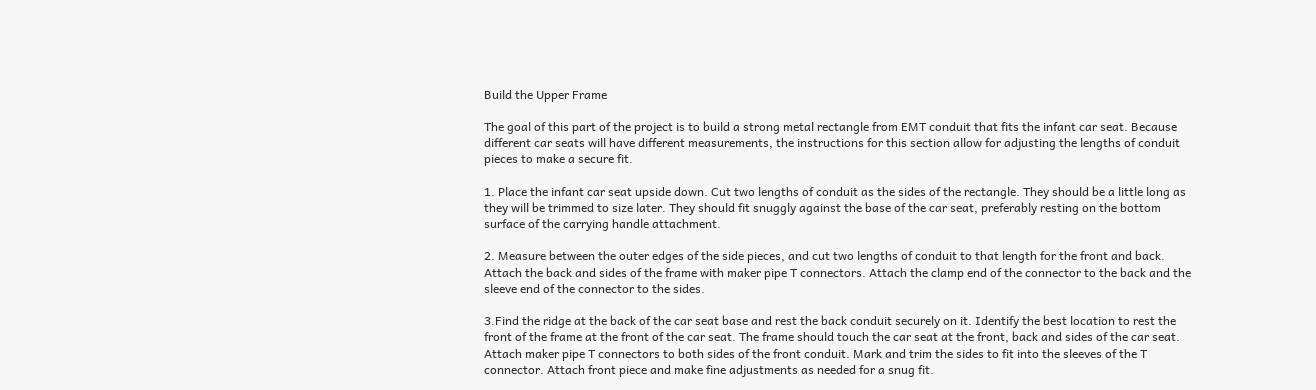Build the Upper Frame

The goal of this part of the project is to build a strong metal rectangle from EMT conduit that fits the infant car seat. Because different car seats will have different measurements, the instructions for this section allow for adjusting the lengths of conduit pieces to make a secure fit.

1. Place the infant car seat upside down. Cut two lengths of conduit as the sides of the rectangle. They should be a little long as they will be trimmed to size later. They should fit snuggly against the base of the car seat, preferably resting on the bottom surface of the carrying handle attachment.

2. Measure between the outer edges of the side pieces, and cut two lengths of conduit to that length for the front and back. Attach the back and sides of the frame with maker pipe T connectors. Attach the clamp end of the connector to the back and the sleeve end of the connector to the sides.

3.Find the ridge at the back of the car seat base and rest the back conduit securely on it. Identify the best location to rest the front of the frame at the front of the car seat. The frame should touch the car seat at the front, back and sides of the car seat. Attach maker pipe T connectors to both sides of the front conduit. Mark and trim the sides to fit into the sleeves of the T connector. Attach front piece and make fine adjustments as needed for a snug fit.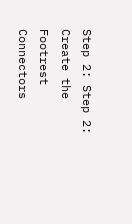Step 2: Step 2: Create the Footrest Connectors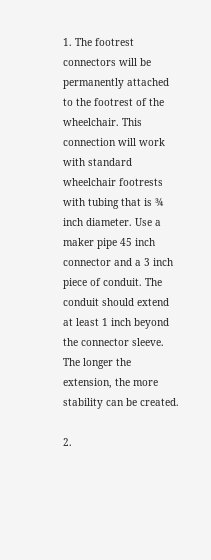1. The footrest connectors will be permanently attached to the footrest of the wheelchair. This connection will work with standard wheelchair footrests with tubing that is ¾ inch diameter. Use a maker pipe 45 inch connector and a 3 inch piece of conduit. The conduit should extend at least 1 inch beyond the connector sleeve. The longer the extension, the more stability can be created.

2.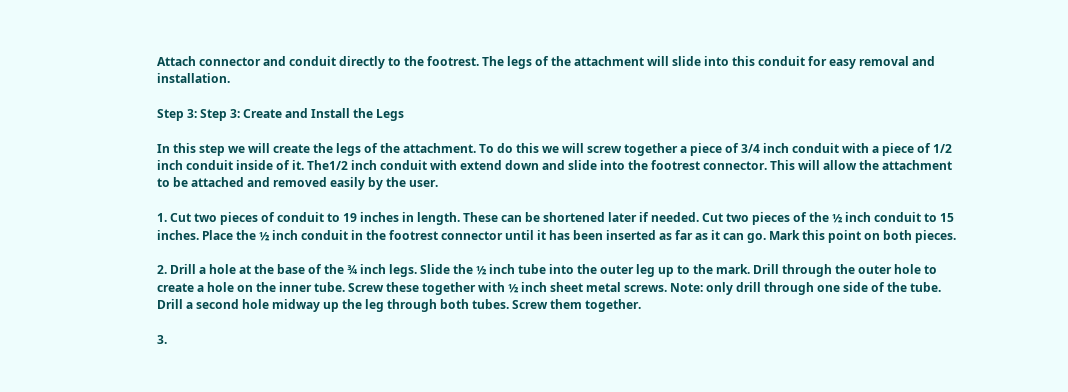Attach connector and conduit directly to the footrest. The legs of the attachment will slide into this conduit for easy removal and installation.

Step 3: Step 3: Create and Install the Legs

In this step we will create the legs of the attachment. To do this we will screw together a piece of 3/4 inch conduit with a piece of 1/2 inch conduit inside of it. The1/2 inch conduit with extend down and slide into the footrest connector. This will allow the attachment to be attached and removed easily by the user.

1. Cut two pieces of conduit to 19 inches in length. These can be shortened later if needed. Cut two pieces of the ½ inch conduit to 15 inches. Place the ½ inch conduit in the footrest connector until it has been inserted as far as it can go. Mark this point on both pieces.

2. Drill a hole at the base of the ¾ inch legs. Slide the ½ inch tube into the outer leg up to the mark. Drill through the outer hole to create a hole on the inner tube. Screw these together with ½ inch sheet metal screws. Note: only drill through one side of the tube. Drill a second hole midway up the leg through both tubes. Screw them together.

3.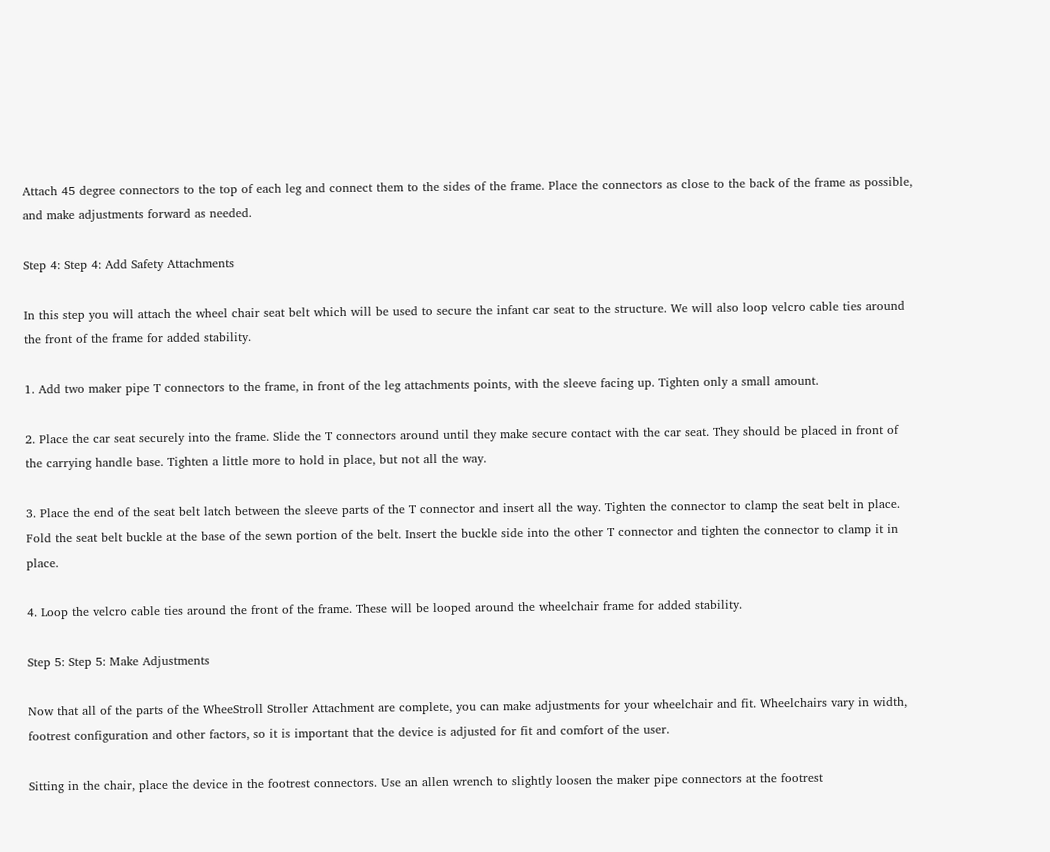Attach 45 degree connectors to the top of each leg and connect them to the sides of the frame. Place the connectors as close to the back of the frame as possible, and make adjustments forward as needed.

Step 4: Step 4: Add Safety Attachments

In this step you will attach the wheel chair seat belt which will be used to secure the infant car seat to the structure. We will also loop velcro cable ties around the front of the frame for added stability.

1. Add two maker pipe T connectors to the frame, in front of the leg attachments points, with the sleeve facing up. Tighten only a small amount.

2. Place the car seat securely into the frame. Slide the T connectors around until they make secure contact with the car seat. They should be placed in front of the carrying handle base. Tighten a little more to hold in place, but not all the way.

3. Place the end of the seat belt latch between the sleeve parts of the T connector and insert all the way. Tighten the connector to clamp the seat belt in place. Fold the seat belt buckle at the base of the sewn portion of the belt. Insert the buckle side into the other T connector and tighten the connector to clamp it in place.

4. Loop the velcro cable ties around the front of the frame. These will be looped around the wheelchair frame for added stability.

Step 5: Step 5: Make Adjustments

Now that all of the parts of the WheeStroll Stroller Attachment are complete, you can make adjustments for your wheelchair and fit. Wheelchairs vary in width, footrest configuration and other factors, so it is important that the device is adjusted for fit and comfort of the user.

Sitting in the chair, place the device in the footrest connectors. Use an allen wrench to slightly loosen the maker pipe connectors at the footrest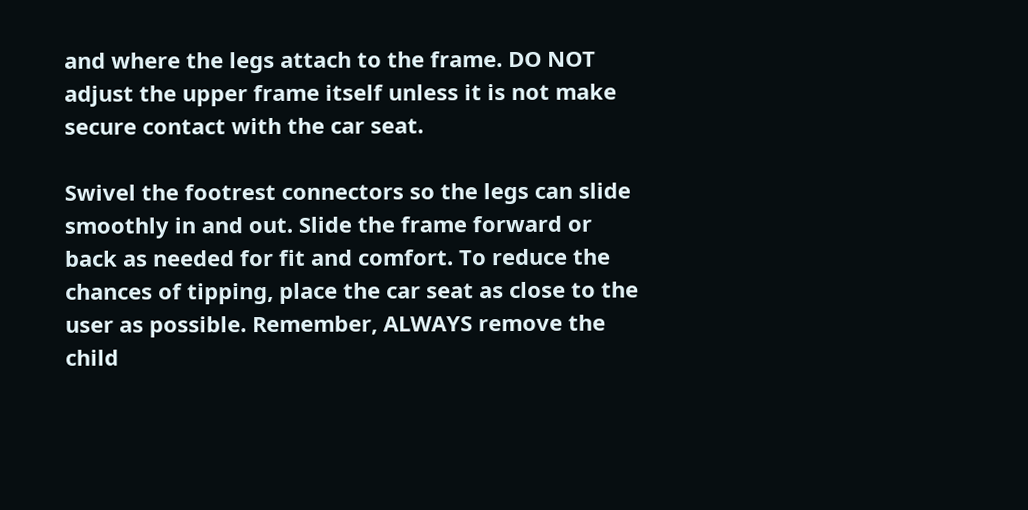and where the legs attach to the frame. DO NOT adjust the upper frame itself unless it is not make secure contact with the car seat.

Swivel the footrest connectors so the legs can slide smoothly in and out. Slide the frame forward or back as needed for fit and comfort. To reduce the chances of tipping, place the car seat as close to the user as possible. Remember, ALWAYS remove the child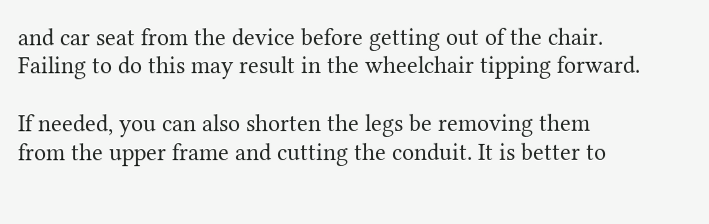and car seat from the device before getting out of the chair. Failing to do this may result in the wheelchair tipping forward.

If needed, you can also shorten the legs be removing them from the upper frame and cutting the conduit. It is better to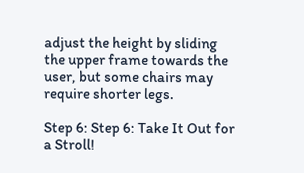adjust the height by sliding the upper frame towards the user, but some chairs may require shorter legs.

Step 6: Step 6: Take It Out for a Stroll!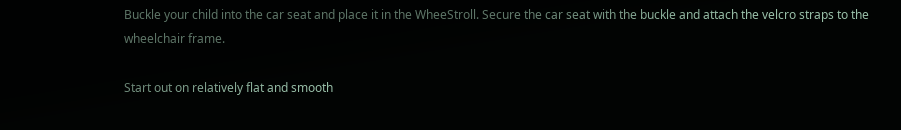Buckle your child into the car seat and place it in the WheeStroll. Secure the car seat with the buckle and attach the velcro straps to the wheelchair frame.

Start out on relatively flat and smooth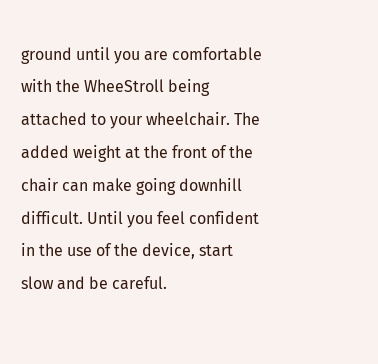ground until you are comfortable with the WheeStroll being attached to your wheelchair. The added weight at the front of the chair can make going downhill difficult. Until you feel confident in the use of the device, start slow and be careful.